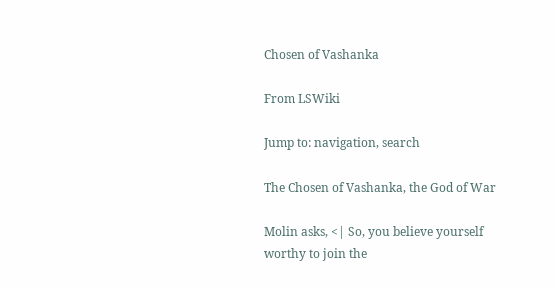Chosen of Vashanka

From LSWiki

Jump to: navigation, search

The Chosen of Vashanka, the God of War

Molin asks, <| So, you believe yourself worthy to join the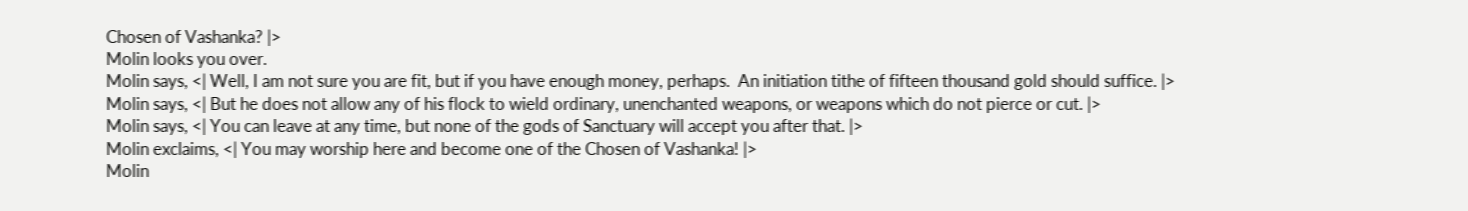Chosen of Vashanka? |>
Molin looks you over.
Molin says, <| Well, I am not sure you are fit, but if you have enough money, perhaps.  An initiation tithe of fifteen thousand gold should suffice. |>
Molin says, <| But he does not allow any of his flock to wield ordinary, unenchanted weapons, or weapons which do not pierce or cut. |>
Molin says, <| You can leave at any time, but none of the gods of Sanctuary will accept you after that. |>
Molin exclaims, <| You may worship here and become one of the Chosen of Vashanka! |>
Molin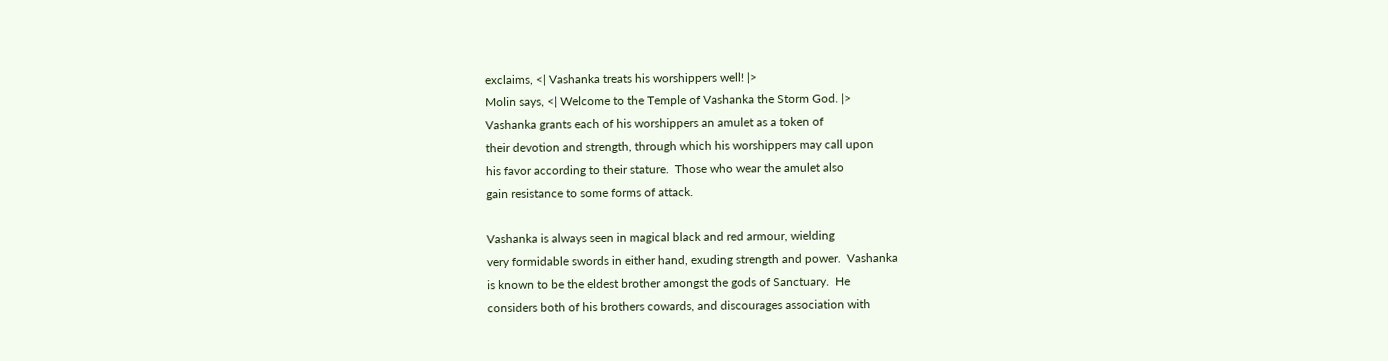exclaims, <| Vashanka treats his worshippers well! |>
Molin says, <| Welcome to the Temple of Vashanka the Storm God. |>
Vashanka grants each of his worshippers an amulet as a token of
their devotion and strength, through which his worshippers may call upon
his favor according to their stature.  Those who wear the amulet also
gain resistance to some forms of attack.

Vashanka is always seen in magical black and red armour, wielding
very formidable swords in either hand, exuding strength and power.  Vashanka
is known to be the eldest brother amongst the gods of Sanctuary.  He
considers both of his brothers cowards, and discourages association with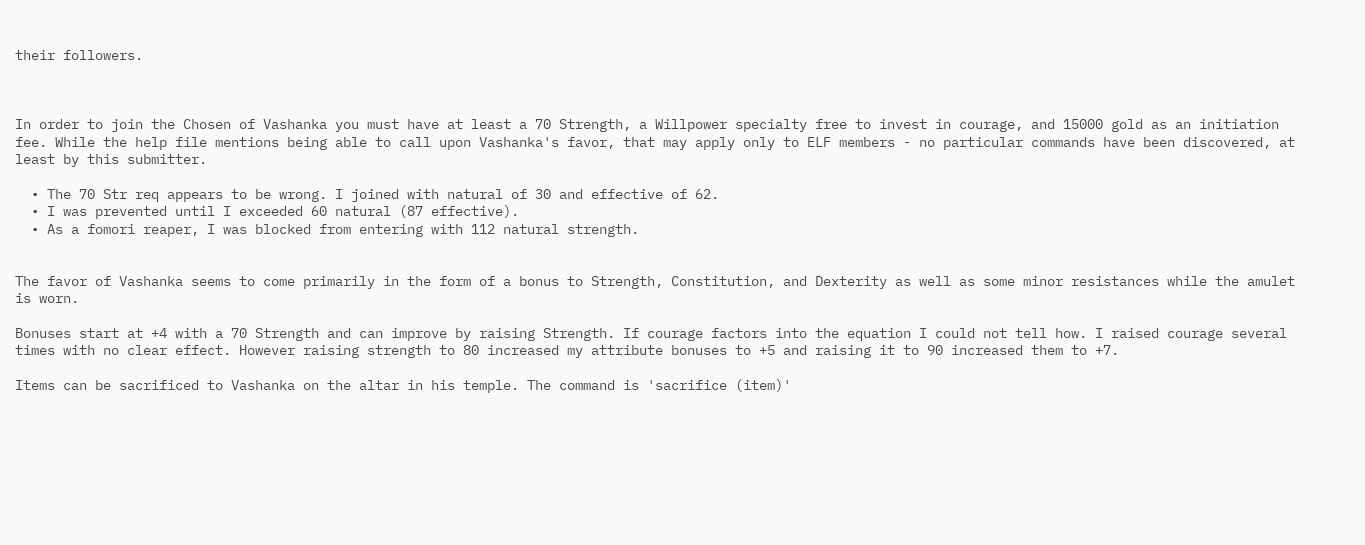their followers.



In order to join the Chosen of Vashanka you must have at least a 70 Strength, a Willpower specialty free to invest in courage, and 15000 gold as an initiation fee. While the help file mentions being able to call upon Vashanka's favor, that may apply only to ELF members - no particular commands have been discovered, at least by this submitter.

  • The 70 Str req appears to be wrong. I joined with natural of 30 and effective of 62.
  • I was prevented until I exceeded 60 natural (87 effective).
  • As a fomori reaper, I was blocked from entering with 112 natural strength.


The favor of Vashanka seems to come primarily in the form of a bonus to Strength, Constitution, and Dexterity as well as some minor resistances while the amulet is worn.

Bonuses start at +4 with a 70 Strength and can improve by raising Strength. If courage factors into the equation I could not tell how. I raised courage several times with no clear effect. However raising strength to 80 increased my attribute bonuses to +5 and raising it to 90 increased them to +7.

Items can be sacrificed to Vashanka on the altar in his temple. The command is 'sacrifice (item)'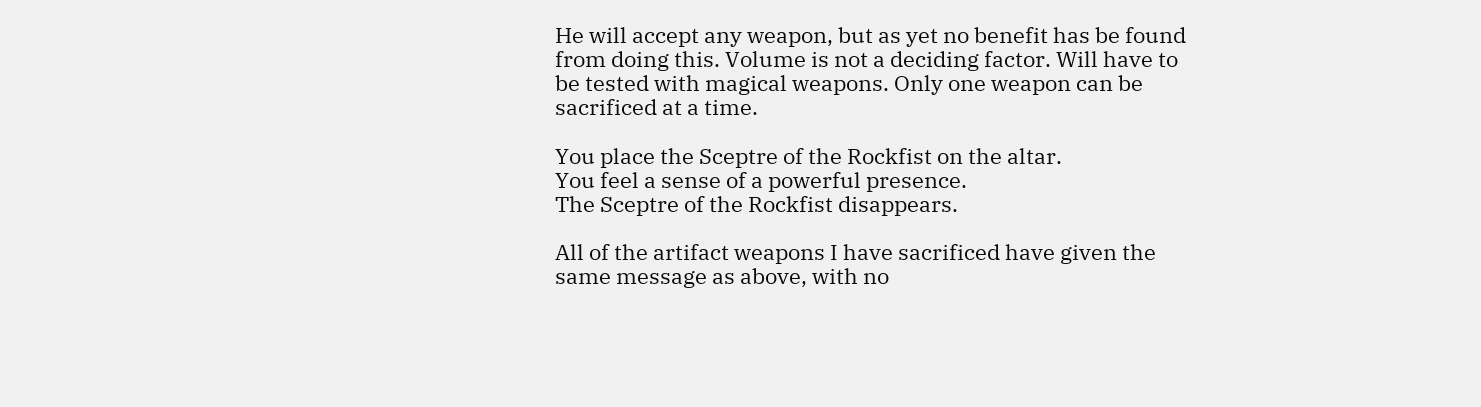He will accept any weapon, but as yet no benefit has be found from doing this. Volume is not a deciding factor. Will have to be tested with magical weapons. Only one weapon can be sacrificed at a time.

You place the Sceptre of the Rockfist on the altar.
You feel a sense of a powerful presence.
The Sceptre of the Rockfist disappears.

All of the artifact weapons I have sacrificed have given the same message as above, with no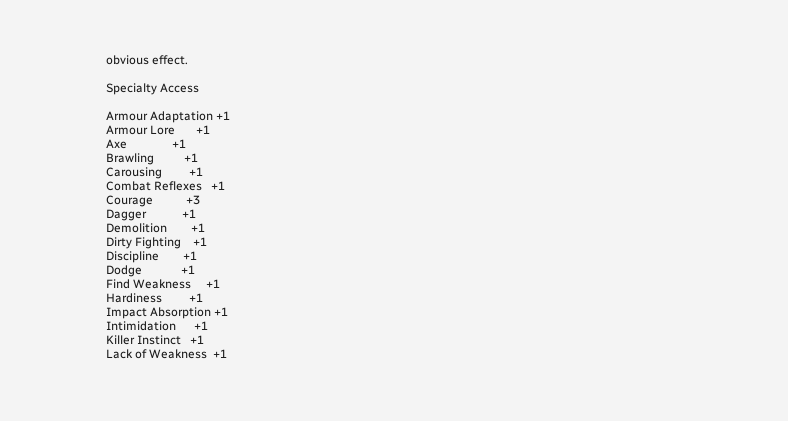obvious effect.

Specialty Access

Armour Adaptation +1
Armour Lore       +1
Axe               +1
Brawling          +1
Carousing         +1
Combat Reflexes   +1
Courage           +3
Dagger            +1
Demolition        +1
Dirty Fighting    +1
Discipline        +1
Dodge             +1
Find Weakness     +1
Hardiness         +1
Impact Absorption +1
Intimidation      +1
Killer Instinct   +1
Lack of Weakness  +1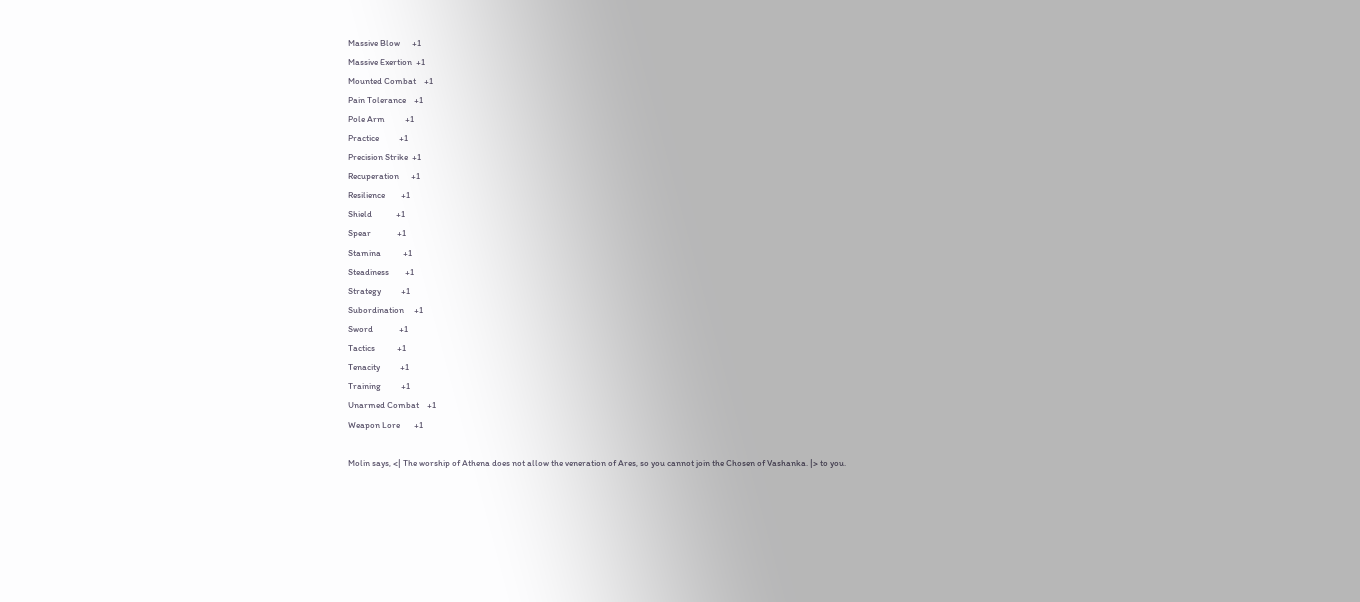Massive Blow      +1
Massive Exertion  +1
Mounted Combat    +1
Pain Tolerance    +1
Pole Arm          +1
Practice          +1
Precision Strike  +1
Recuperation      +1
Resilience        +1
Shield            +1
Spear             +1
Stamina           +1
Steadiness        +1
Strategy          +1
Subordination     +1
Sword             +1
Tactics           +1
Tenacity          +1
Training          +1
Unarmed Combat    +1
Weapon Lore       +1

Molin says, <| The worship of Athena does not allow the veneration of Ares, so you cannot join the Chosen of Vashanka. |> to you.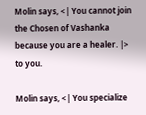Molin says, <| You cannot join the Chosen of Vashanka because you are a healer. |> to you.

Molin says, <| You specialize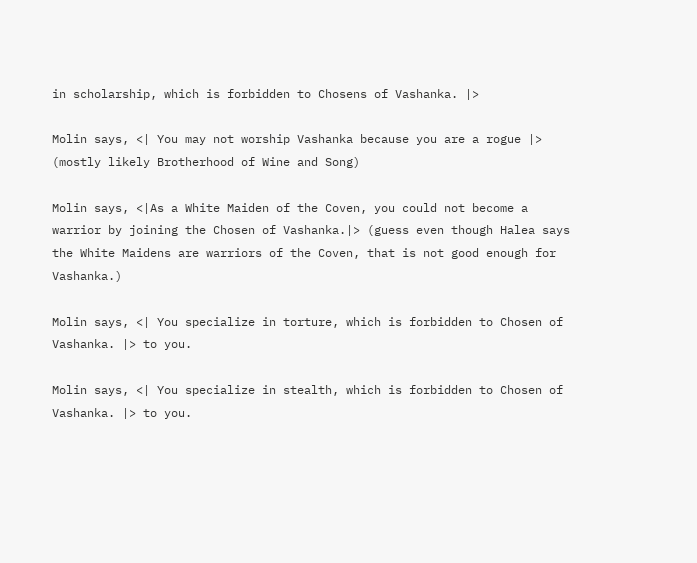in scholarship, which is forbidden to Chosens of Vashanka. |>

Molin says, <| You may not worship Vashanka because you are a rogue |> (mostly likely Brotherhood of Wine and Song)

Molin says, <|As a White Maiden of the Coven, you could not become a warrior by joining the Chosen of Vashanka.|> (guess even though Halea says the White Maidens are warriors of the Coven, that is not good enough for Vashanka.)

Molin says, <| You specialize in torture, which is forbidden to Chosen of Vashanka. |> to you.

Molin says, <| You specialize in stealth, which is forbidden to Chosen of Vashanka. |> to you.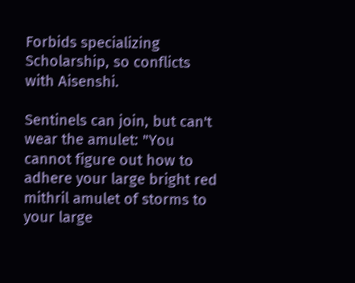Forbids specializing Scholarship, so conflicts with Aisenshi.

Sentinels can join, but can't wear the amulet: "You cannot figure out how to adhere your large bright red mithril amulet of storms to your large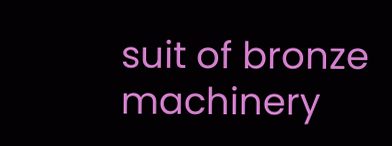suit of bronze machinery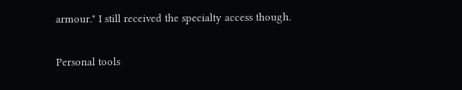armour." I still received the specialty access though.

Personal tools